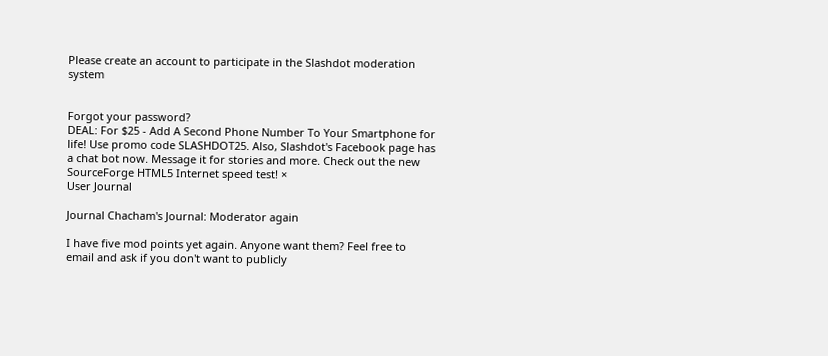Please create an account to participate in the Slashdot moderation system


Forgot your password?
DEAL: For $25 - Add A Second Phone Number To Your Smartphone for life! Use promo code SLASHDOT25. Also, Slashdot's Facebook page has a chat bot now. Message it for stories and more. Check out the new SourceForge HTML5 Internet speed test! ×
User Journal

Journal Chacham's Journal: Moderator again

I have five mod points yet again. Anyone want them? Feel free to email and ask if you don't want to publicly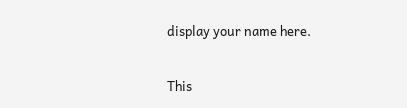display your name here.

This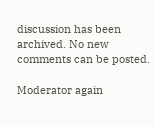discussion has been archived. No new comments can be posted.

Moderator again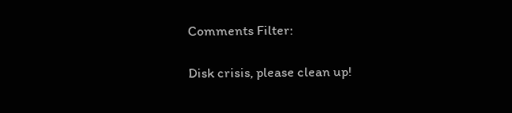Comments Filter:

Disk crisis, please clean up!